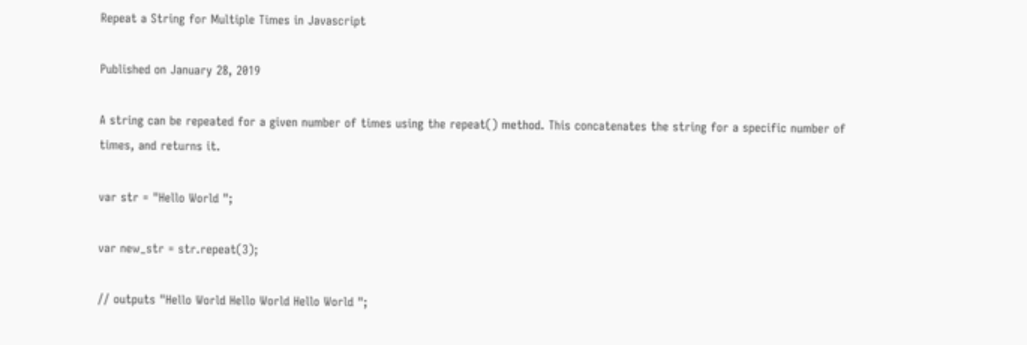Repeat a String for Multiple Times in Javascript

Published on January 28, 2019

A string can be repeated for a given number of times using the repeat() method. This concatenates the string for a specific number of times, and returns it.

var str = "Hello World ";

var new_str = str.repeat(3);

// outputs "Hello World Hello World Hello World ";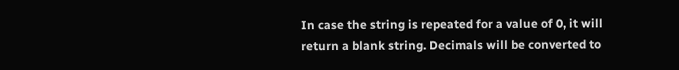In case the string is repeated for a value of 0, it will return a blank string. Decimals will be converted to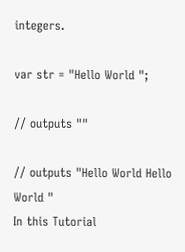integers.

var str = "Hello World ";

// outputs ""

// outputs "Hello World Hello World "
In this Tutorial